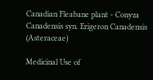Canadian Fleabane plant - Conyza Canadensis syn. Erigeron Canadensis (Asteraceae)

Medicinal Use of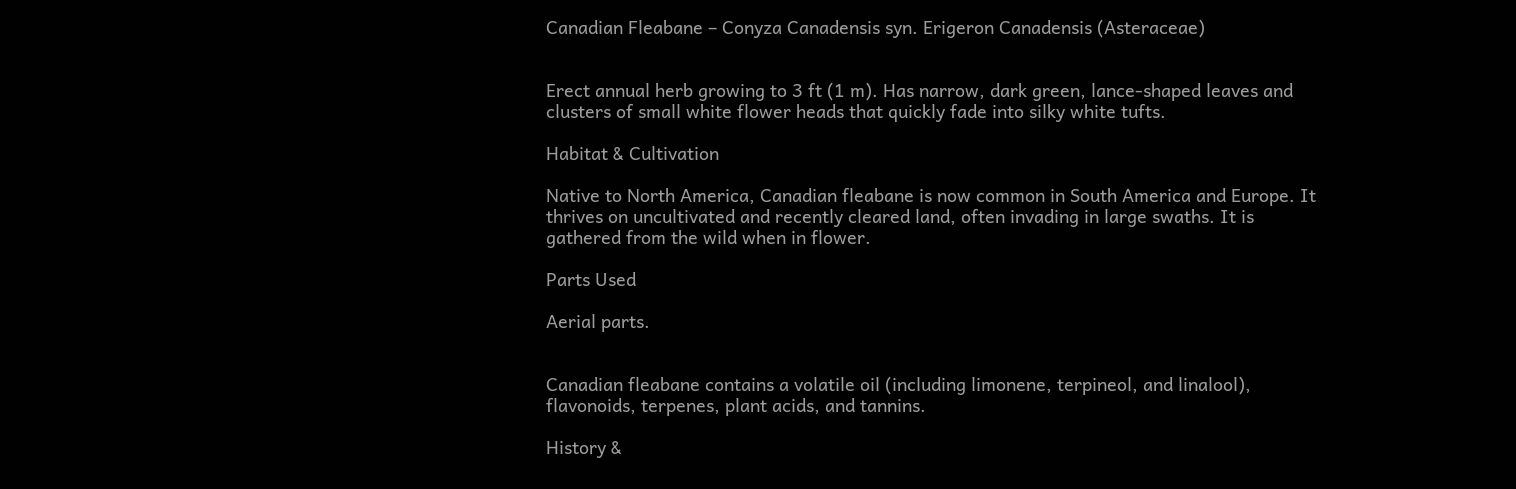Canadian Fleabane – Conyza Canadensis syn. Erigeron Canadensis (Asteraceae)


Erect annual herb growing to 3 ft (1 m). Has narrow, dark green, lance-shaped leaves and clusters of small white flower heads that quickly fade into silky white tufts.

Habitat & Cultivation

Native to North America, Canadian fleabane is now common in South America and Europe. It thrives on uncultivated and recently cleared land, often invading in large swaths. It is gathered from the wild when in flower.

Parts Used

Aerial parts.


Canadian fleabane contains a volatile oil (including limonene, terpineol, and linalool), flavonoids, terpenes, plant acids, and tannins.

History &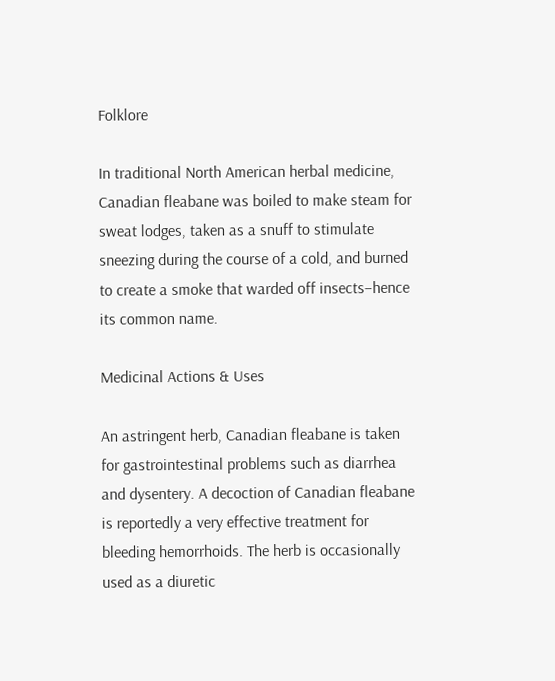Folklore

In traditional North American herbal medicine, Canadian fleabane was boiled to make steam for sweat lodges, taken as a snuff to stimulate sneezing during the course of a cold, and burned to create a smoke that warded off insects–hence its common name.

Medicinal Actions & Uses

An astringent herb, Canadian fleabane is taken for gastrointestinal problems such as diarrhea and dysentery. A decoction of Canadian fleabane is reportedly a very effective treatment for bleeding hemorrhoids. The herb is occasionally used as a diuretic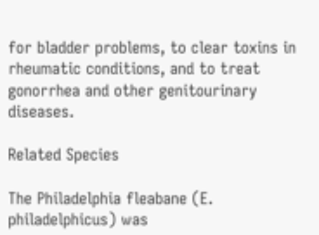for bladder problems, to clear toxins in rheumatic conditions, and to treat gonorrhea and other genitourinary diseases.

Related Species

The Philadelphia fleabane (E. philadelphicus) was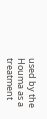used by the Houma as a treatment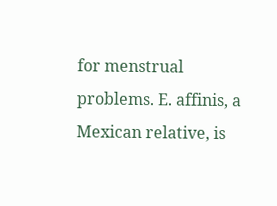for menstrual problems. E. affinis, a Mexican relative, is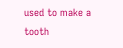used to make a tooth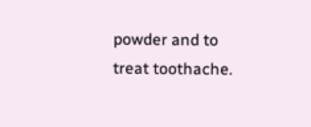powder and to treat toothache.